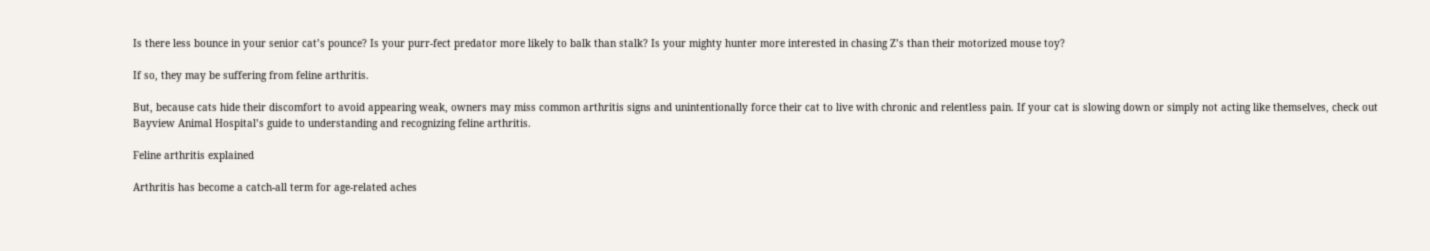Is there less bounce in your senior cat’s pounce? Is your purr-fect predator more likely to balk than stalk? Is your mighty hunter more interested in chasing Z’s than their motorized mouse toy?

If so, they may be suffering from feline arthritis.

But, because cats hide their discomfort to avoid appearing weak, owners may miss common arthritis signs and unintentionally force their cat to live with chronic and relentless pain. If your cat is slowing down or simply not acting like themselves, check out Bayview Animal Hospital’s guide to understanding and recognizing feline arthritis.

Feline arthritis explained

Arthritis has become a catch-all term for age-related aches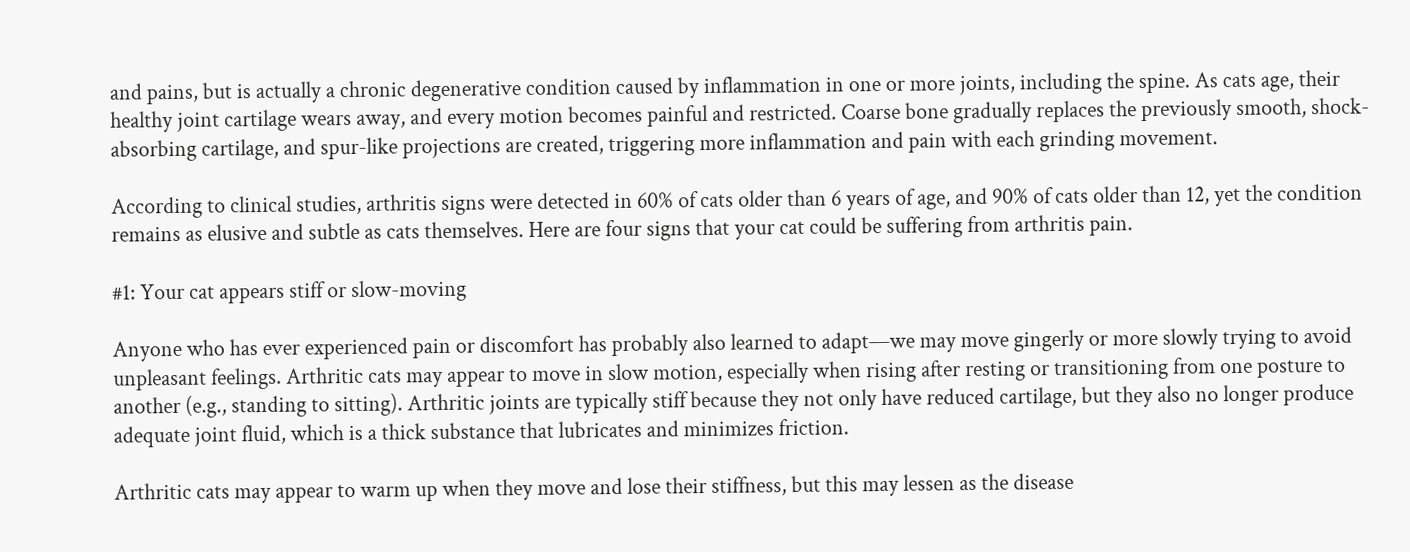and pains, but is actually a chronic degenerative condition caused by inflammation in one or more joints, including the spine. As cats age, their healthy joint cartilage wears away, and every motion becomes painful and restricted. Coarse bone gradually replaces the previously smooth, shock-absorbing cartilage, and spur-like projections are created, triggering more inflammation and pain with each grinding movement.

According to clinical studies, arthritis signs were detected in 60% of cats older than 6 years of age, and 90% of cats older than 12, yet the condition remains as elusive and subtle as cats themselves. Here are four signs that your cat could be suffering from arthritis pain.

#1: Your cat appears stiff or slow-moving

Anyone who has ever experienced pain or discomfort has probably also learned to adapt—we may move gingerly or more slowly trying to avoid unpleasant feelings. Arthritic cats may appear to move in slow motion, especially when rising after resting or transitioning from one posture to another (e.g., standing to sitting). Arthritic joints are typically stiff because they not only have reduced cartilage, but they also no longer produce adequate joint fluid, which is a thick substance that lubricates and minimizes friction.

Arthritic cats may appear to warm up when they move and lose their stiffness, but this may lessen as the disease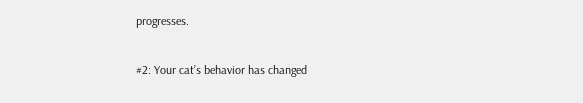progresses.

#2: Your cat’s behavior has changed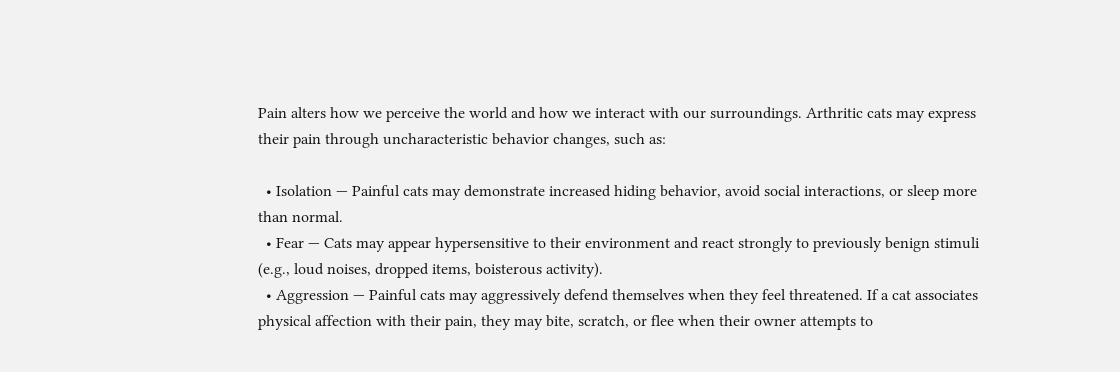Pain alters how we perceive the world and how we interact with our surroundings. Arthritic cats may express their pain through uncharacteristic behavior changes, such as:

  • Isolation — Painful cats may demonstrate increased hiding behavior, avoid social interactions, or sleep more than normal.
  • Fear — Cats may appear hypersensitive to their environment and react strongly to previously benign stimuli (e.g., loud noises, dropped items, boisterous activity).
  • Aggression — Painful cats may aggressively defend themselves when they feel threatened. If a cat associates physical affection with their pain, they may bite, scratch, or flee when their owner attempts to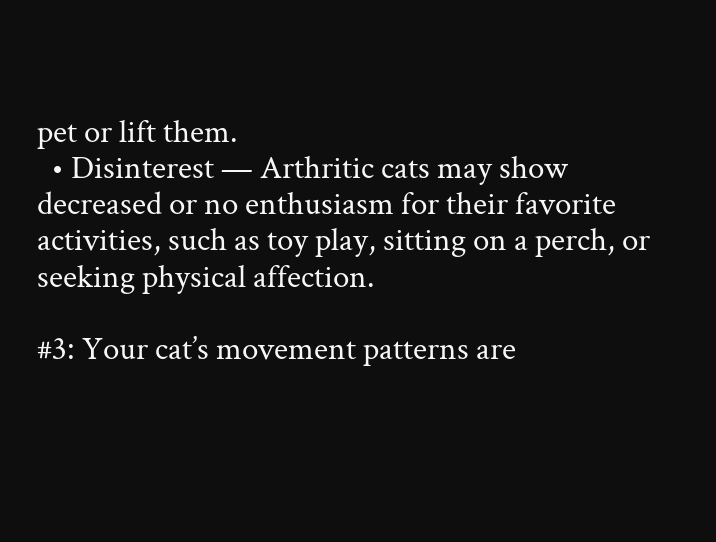pet or lift them.
  • Disinterest — Arthritic cats may show decreased or no enthusiasm for their favorite activities, such as toy play, sitting on a perch, or seeking physical affection.

#3: Your cat’s movement patterns are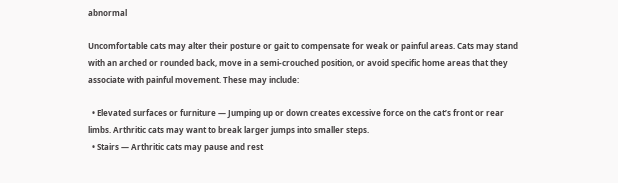abnormal

Uncomfortable cats may alter their posture or gait to compensate for weak or painful areas. Cats may stand with an arched or rounded back, move in a semi-crouched position, or avoid specific home areas that they associate with painful movement. These may include:

  • Elevated surfaces or furniture — Jumping up or down creates excessive force on the cat’s front or rear limbs. Arthritic cats may want to break larger jumps into smaller steps.
  • Stairs — Arthritic cats may pause and rest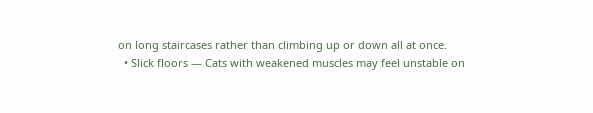on long staircases rather than climbing up or down all at once.
  • Slick floors — Cats with weakened muscles may feel unstable on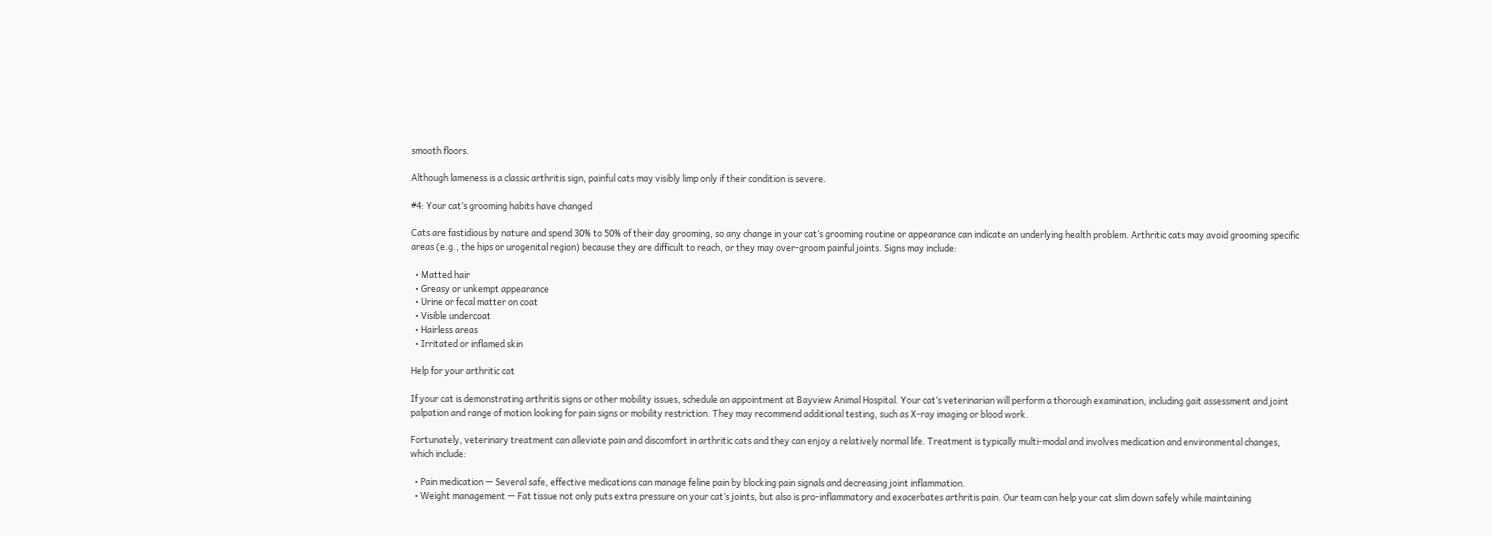smooth floors.

Although lameness is a classic arthritis sign, painful cats may visibly limp only if their condition is severe.

#4: Your cat’s grooming habits have changed

Cats are fastidious by nature and spend 30% to 50% of their day grooming, so any change in your cat’s grooming routine or appearance can indicate an underlying health problem. Arthritic cats may avoid grooming specific areas (e.g., the hips or urogenital region) because they are difficult to reach, or they may over-groom painful joints. Signs may include:

  • Matted hair
  • Greasy or unkempt appearance
  • Urine or fecal matter on coat
  • Visible undercoat
  • Hairless areas
  • Irritated or inflamed skin

Help for your arthritic cat

If your cat is demonstrating arthritis signs or other mobility issues, schedule an appointment at Bayview Animal Hospital. Your cat’s veterinarian will perform a thorough examination, including gait assessment and joint palpation and range of motion looking for pain signs or mobility restriction. They may recommend additional testing, such as X-ray imaging or blood work.

Fortunately, veterinary treatment can alleviate pain and discomfort in arthritic cats and they can enjoy a relatively normal life. Treatment is typically multi-modal and involves medication and environmental changes, which include:

  • Pain medication — Several safe, effective medications can manage feline pain by blocking pain signals and decreasing joint inflammation.
  • Weight management — Fat tissue not only puts extra pressure on your cat’s joints, but also is pro-inflammatory and exacerbates arthritis pain. Our team can help your cat slim down safely while maintaining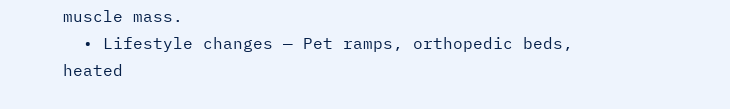muscle mass.
  • Lifestyle changes — Pet ramps, orthopedic beds, heated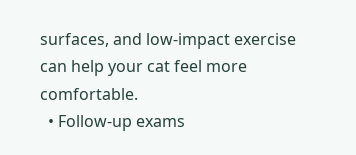surfaces, and low-impact exercise can help your cat feel more comfortable.
  • Follow-up exams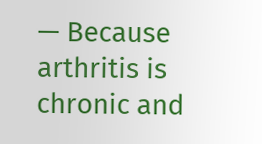— Because arthritis is chronic and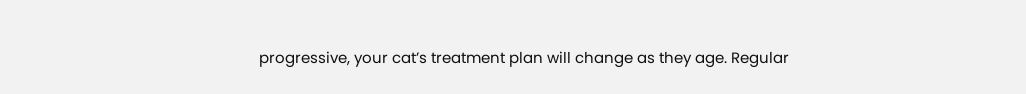progressive, your cat’s treatment plan will change as they age. Regular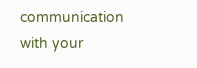communication with your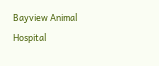Bayview Animal Hospital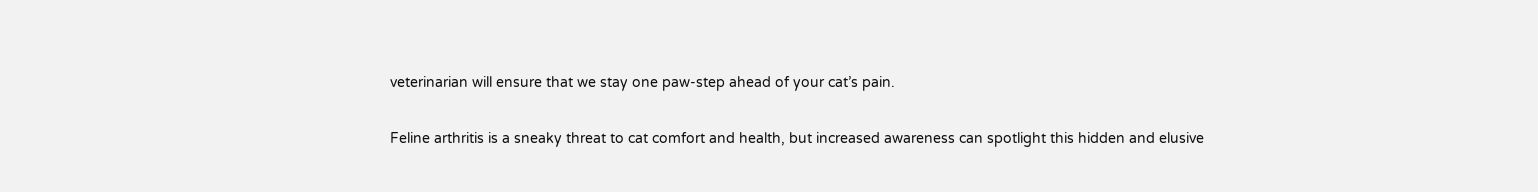veterinarian will ensure that we stay one paw-step ahead of your cat’s pain.

Feline arthritis is a sneaky threat to cat comfort and health, but increased awareness can spotlight this hidden and elusive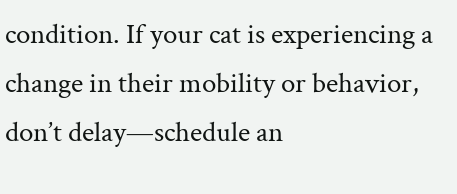condition. If your cat is experiencing a change in their mobility or behavior, don’t delay—schedule an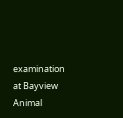examination at Bayview Animal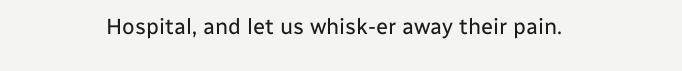Hospital, and let us whisk-er away their pain.